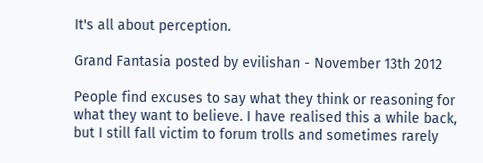It's all about perception.

Grand Fantasia posted by evilishan - November 13th 2012

People find excuses to say what they think or reasoning for what they want to believe. I have realised this a while back, but I still fall victim to forum trolls and sometimes rarely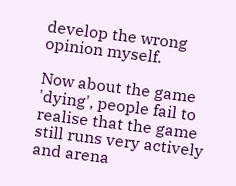develop the wrong opinion myself.

Now about the game 'dying', people fail to realise that the game still runs very actively and arena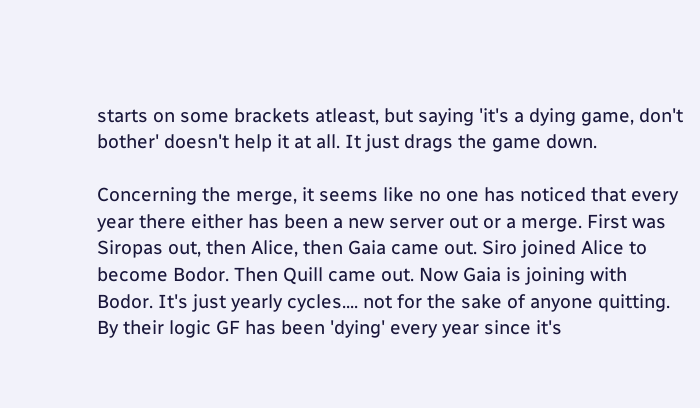starts on some brackets atleast, but saying 'it's a dying game, don't bother' doesn't help it at all. It just drags the game down.

Concerning the merge, it seems like no one has noticed that every year there either has been a new server out or a merge. First was Siropas out, then Alice, then Gaia came out. Siro joined Alice to become Bodor. Then Quill came out. Now Gaia is joining with Bodor. It's just yearly cycles.... not for the sake of anyone quitting.
By their logic GF has been 'dying' every year since it's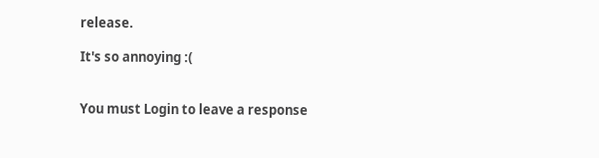release.

It's so annoying :(


You must Login to leave a response